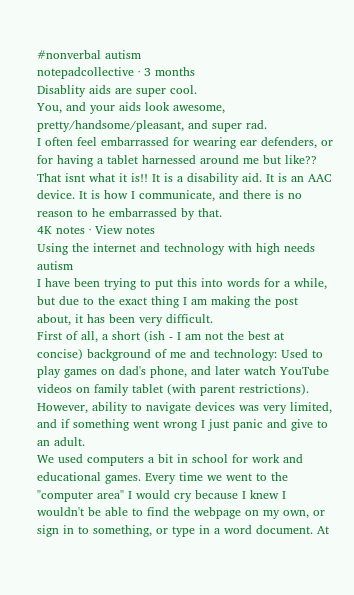#nonverbal autism
notepadcollective · 3 months
Disablity aids are super cool.
You, and your aids look awesome, pretty/handsome/pleasant, and super rad.
I often feel embarrassed for wearing ear defenders, or for having a tablet harnessed around me but like?? That isnt what it is!! It is a disability aid. It is an AAC device. It is how I communicate, and there is no reason to he embarrassed by that.
4K notes · View notes
Using the internet and technology with high needs autism
I have been trying to put this into words for a while, but due to the exact thing I am making the post about, it has been very difficult.
First of all, a short (ish - I am not the best at concise) background of me and technology: Used to play games on dad's phone, and later watch YouTube videos on family tablet (with parent restrictions). However, ability to navigate devices was very limited, and if something went wrong I just panic and give to an adult.
We used computers a bit in school for work and educational games. Every time we went to the "computer area" I would cry because I knew I wouldn't be able to find the webpage on my own, or sign in to something, or type in a word document. At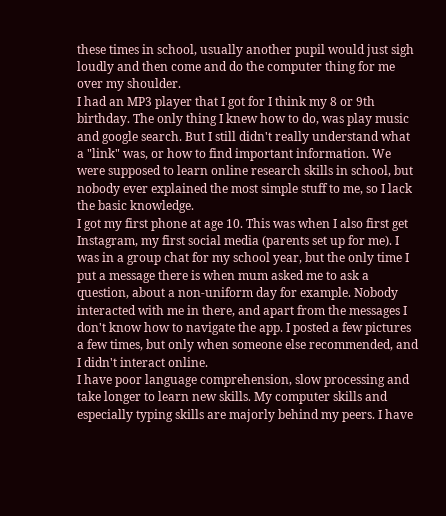these times in school, usually another pupil would just sigh loudly and then come and do the computer thing for me over my shoulder.
I had an MP3 player that I got for I think my 8 or 9th birthday. The only thing I knew how to do, was play music and google search. But I still didn't really understand what a "link" was, or how to find important information. We were supposed to learn online research skills in school, but nobody ever explained the most simple stuff to me, so I lack the basic knowledge.
I got my first phone at age 10. This was when I also first get Instagram, my first social media (parents set up for me). I was in a group chat for my school year, but the only time I put a message there is when mum asked me to ask a question, about a non-uniform day for example. Nobody interacted with me in there, and apart from the messages I don't know how to navigate the app. I posted a few pictures a few times, but only when someone else recommended, and I didn't interact online.
I have poor language comprehension, slow processing and take longer to learn new skills. My computer skills and especially typing skills are majorly behind my peers. I have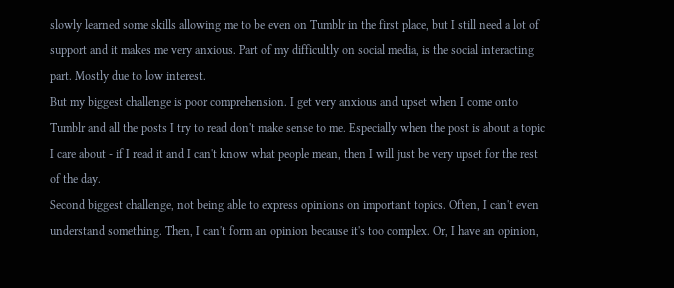slowly learned some skills allowing me to be even on Tumblr in the first place, but I still need a lot of support and it makes me very anxious. Part of my difficultly on social media, is the social interacting part. Mostly due to low interest.
But my biggest challenge is poor comprehension. I get very anxious and upset when I come onto Tumblr and all the posts I try to read don't make sense to me. Especially when the post is about a topic I care about - if I read it and I can't know what people mean, then I will just be very upset for the rest of the day.
Second biggest challenge, not being able to express opinions on important topics. Often, I can't even understand something. Then, I can't form an opinion because it's too complex. Or, I have an opinion,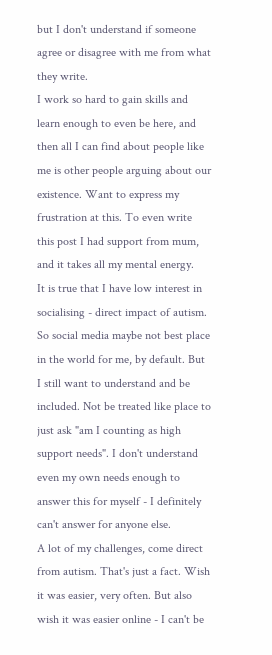but I don't understand if someone agree or disagree with me from what they write.
I work so hard to gain skills and learn enough to even be here, and then all I can find about people like me is other people arguing about our existence. Want to express my frustration at this. To even write this post I had support from mum, and it takes all my mental energy.
It is true that I have low interest in socialising - direct impact of autism. So social media maybe not best place in the world for me, by default. But I still want to understand and be included. Not be treated like place to just ask "am I counting as high support needs". I don't understand even my own needs enough to answer this for myself - I definitely can't answer for anyone else.
A lot of my challenges, come direct from autism. That's just a fact. Wish it was easier, very often. But also wish it was easier online - I can't be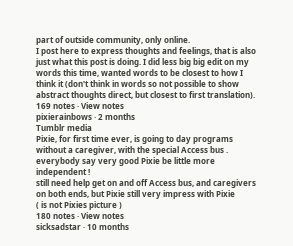part of outside community, only online.
I post here to express thoughts and feelings, that is also just what this post is doing. I did less big big edit on my words this time, wanted words to be closest to how I think it (don't think in words so not possible to show abstract thoughts direct, but closest to first translation).
169 notes · View notes
pixierainbows · 2 months
Tumblr media
Pixie, for first time ever, is going to day programs without a caregiver, with the special Access bus .
everybody say very good Pixie be little more independent !
still need help get on and off Access bus, and caregivers on both ends, but Pixie still very impress with Pixie
( is not Pixies picture )
180 notes · View notes
sicksadstar · 10 months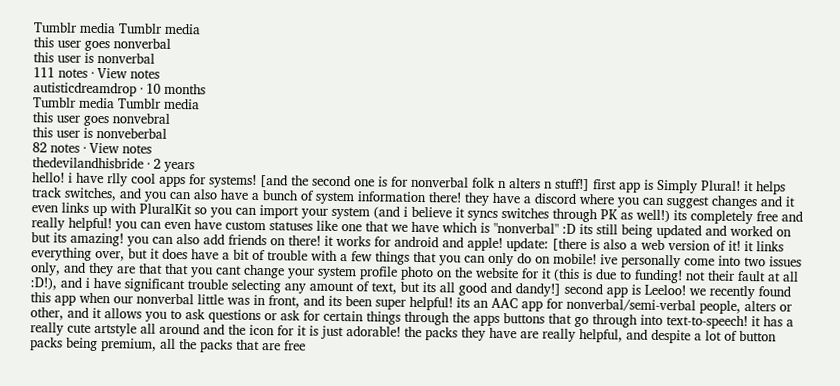Tumblr media Tumblr media
this user goes nonverbal
this user is nonverbal
111 notes · View notes
autisticdreamdrop · 10 months
Tumblr media Tumblr media
this user goes nonvebral
this user is nonveberbal
82 notes · View notes
thedevilandhisbride · 2 years
hello! i have rlly cool apps for systems! [and the second one is for nonverbal folk n alters n stuff!] first app is Simply Plural! it helps track switches, and you can also have a bunch of system information there! they have a discord where you can suggest changes and it even links up with PluralKit so you can import your system (and i believe it syncs switches through PK as well!) its completely free and really helpful! you can even have custom statuses like one that we have which is "nonverbal" :D its still being updated and worked on but its amazing! you can also add friends on there! it works for android and apple! update: [there is also a web version of it! it links everything over, but it does have a bit of trouble with a few things that you can only do on mobile! ive personally come into two issues only, and they are that that you cant change your system profile photo on the website for it (this is due to funding! not their fault at all :D!), and i have significant trouble selecting any amount of text, but its all good and dandy!] second app is Leeloo! we recently found this app when our nonverbal little was in front, and its been super helpful! its an AAC app for nonverbal/semi-verbal people, alters or other, and it allows you to ask questions or ask for certain things through the apps buttons that go through into text-to-speech! it has a really cute artstyle all around and the icon for it is just adorable! the packs they have are really helpful, and despite a lot of button packs being premium, all the packs that are free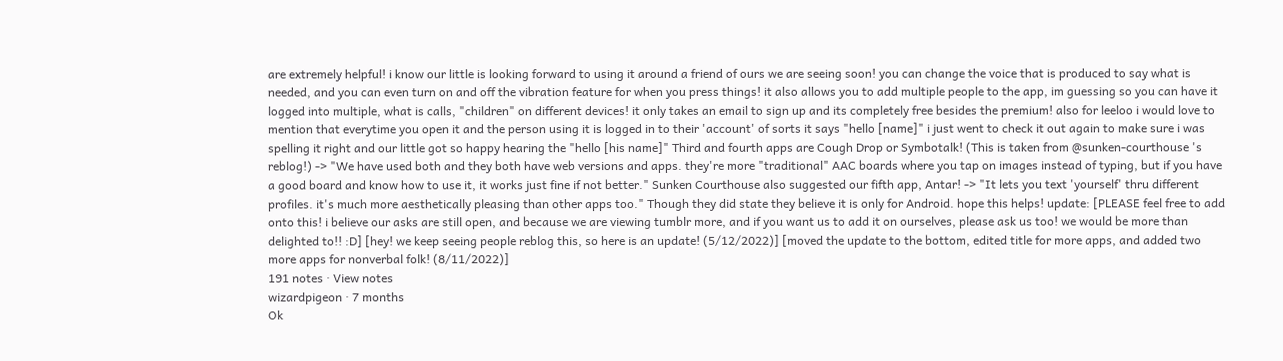are extremely helpful! i know our little is looking forward to using it around a friend of ours we are seeing soon! you can change the voice that is produced to say what is needed, and you can even turn on and off the vibration feature for when you press things! it also allows you to add multiple people to the app, im guessing so you can have it logged into multiple, what is calls, "children" on different devices! it only takes an email to sign up and its completely free besides the premium! also for leeloo i would love to mention that everytime you open it and the person using it is logged in to their 'account' of sorts it says "hello [name]" i just went to check it out again to make sure i was spelling it right and our little got so happy hearing the "hello [his name]" Third and fourth apps are Cough Drop or Symbotalk! (This is taken from @sunken-courthouse 's reblog!) -> "We have used both and they both have web versions and apps. they're more "traditional" AAC boards where you tap on images instead of typing, but if you have a good board and know how to use it, it works just fine if not better." Sunken Courthouse also suggested our fifth app, Antar! -> "It lets you text 'yourself' thru different profiles. it's much more aesthetically pleasing than other apps too." Though they did state they believe it is only for Android. hope this helps! update: [PLEASE feel free to add onto this! i believe our asks are still open, and because we are viewing tumblr more, and if you want us to add it on ourselves, please ask us too! we would be more than delighted to!! :D] [hey! we keep seeing people reblog this, so here is an update! (5/12/2022)] [moved the update to the bottom, edited title for more apps, and added two more apps for nonverbal folk! (8/11/2022)]
191 notes · View notes
wizardpigeon · 7 months
Ok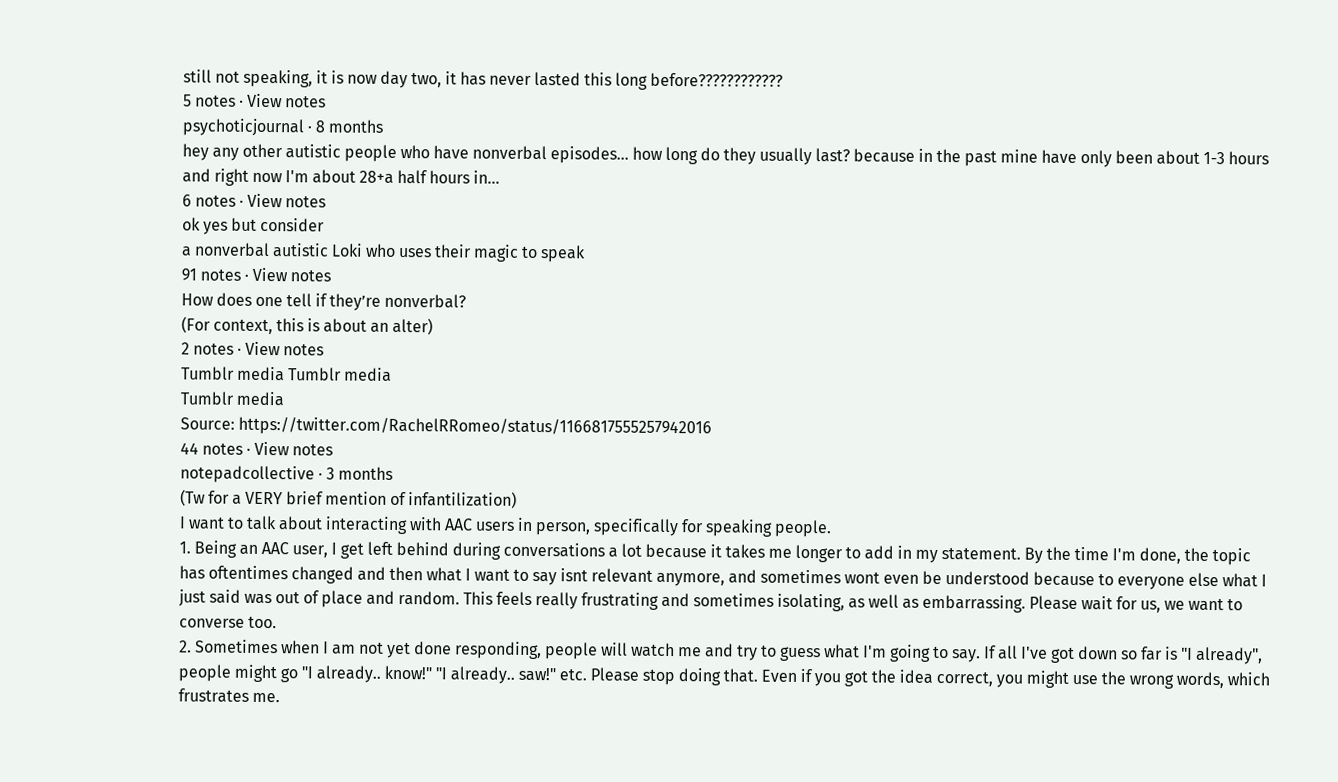still not speaking, it is now day two, it has never lasted this long before????????????
5 notes · View notes
psychoticjournal · 8 months
hey any other autistic people who have nonverbal episodes... how long do they usually last? because in the past mine have only been about 1-3 hours and right now I'm about 28+a half hours in...
6 notes · View notes
ok yes but consider
a nonverbal autistic Loki who uses their magic to speak
91 notes · View notes
How does one tell if they’re nonverbal?
(For context, this is about an alter)
2 notes · View notes
Tumblr media Tumblr media
Tumblr media
Source: https://twitter.com/RachelRRomeo/status/1166817555257942016
44 notes · View notes
notepadcollective · 3 months
(Tw for a VERY brief mention of infantilization)
I want to talk about interacting with AAC users in person, specifically for speaking people.
1. Being an AAC user, I get left behind during conversations a lot because it takes me longer to add in my statement. By the time I'm done, the topic has oftentimes changed and then what I want to say isnt relevant anymore, and sometimes wont even be understood because to everyone else what I just said was out of place and random. This feels really frustrating and sometimes isolating, as well as embarrassing. Please wait for us, we want to converse too.
2. Sometimes when I am not yet done responding, people will watch me and try to guess what I'm going to say. If all I've got down so far is "I already", people might go "I already.. know!" "I already.. saw!" etc. Please stop doing that. Even if you got the idea correct, you might use the wrong words, which frustrates me.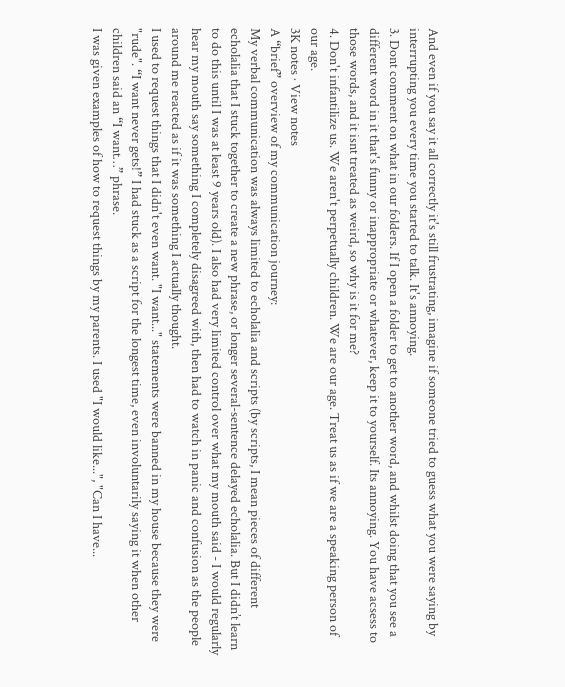And even if you say it all correctly it's still frustrating, imagine if someone tried to guess what you were saying by interrupting you every time you started to talk. It's annoying.
3. Dont comment on what in our folders. If I open a folder to get to another word, and whilst doing that you see a different word in it that's funny or inappropriate or whatever, keep it to yourself. Its annoying. You have acsess to those words, and it isnt treated as weird, so why is it for me?
4. Don't infantilize us. We aren't perpetually children. We are our age. Treat us as if we are a speaking person of our age.
3K notes · View notes
A “brief” overview of my communication journey:
My verbal communication was always limited to echolalia and scripts (by scripts, I mean pieces of different echolalia that I stuck together to create a new phrase, or longer several-sentence delayed echolalia. But I didn’t learn to do this until I was at least 9 years old). I also had very limited control over what my mouth said - I would regularly hear my mouth say something I completely disagreed with, then had to watch in panic and confusion as the people around me reacted as if it was something I actually thought.
I used to request things that I didn't even want. "I want..." statements were banned in my house because they were "rude". “I want never gets!” I had stuck as a script for the longest time, even involuntarily saying it when other children said an “I want…” phrase.
I was given examples of how to request things by my parents. I used "I would like...", "Can I have...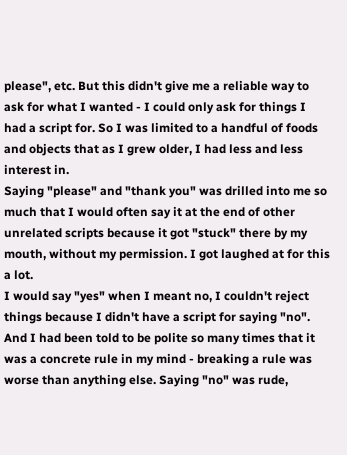please", etc. But this didn't give me a reliable way to ask for what I wanted - I could only ask for things I had a script for. So I was limited to a handful of foods and objects that as I grew older, I had less and less interest in.
Saying "please" and "thank you" was drilled into me so much that I would often say it at the end of other unrelated scripts because it got "stuck" there by my mouth, without my permission. I got laughed at for this a lot.
I would say "yes" when I meant no, I couldn't reject things because I didn't have a script for saying "no". And I had been told to be polite so many times that it was a concrete rule in my mind - breaking a rule was worse than anything else. Saying "no" was rude,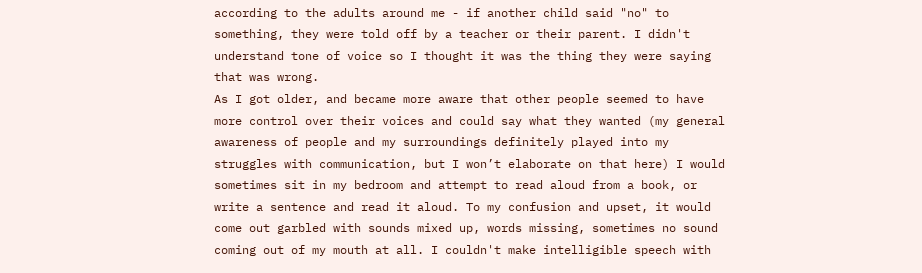according to the adults around me - if another child said "no" to something, they were told off by a teacher or their parent. I didn't understand tone of voice so I thought it was the thing they were saying that was wrong.
As I got older, and became more aware that other people seemed to have more control over their voices and could say what they wanted (my general awareness of people and my surroundings definitely played into my struggles with communication, but I won’t elaborate on that here) I would sometimes sit in my bedroom and attempt to read aloud from a book, or write a sentence and read it aloud. To my confusion and upset, it would come out garbled with sounds mixed up, words missing, sometimes no sound coming out of my mouth at all. I couldn't make intelligible speech with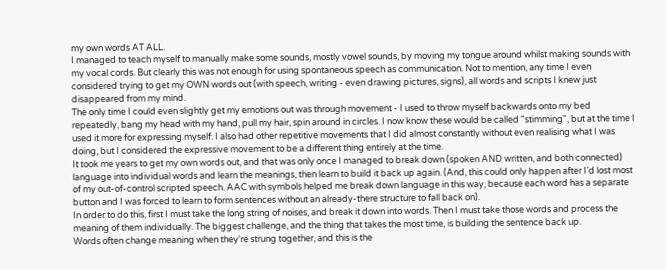my own words AT ALL.
I managed to teach myself to manually make some sounds, mostly vowel sounds, by moving my tongue around whilst making sounds with my vocal cords. But clearly this was not enough for using spontaneous speech as communication. Not to mention, any time I even considered trying to get my OWN words out (with speech, writing - even drawing pictures, signs), all words and scripts I knew just disappeared from my mind.
The only time I could even slightly get my emotions out was through movement - I used to throw myself backwards onto my bed repeatedly, bang my head with my hand, pull my hair, spin around in circles. I now know these would be called "stimming", but at the time I used it more for expressing myself. I also had other repetitive movements that I did almost constantly without even realising what I was doing, but I considered the expressive movement to be a different thing entirely at the time.
It took me years to get my own words out, and that was only once I managed to break down (spoken AND written, and both connected) language into individual words and learn the meanings, then learn to build it back up again. (And, this could only happen after I’d lost most of my out-of-control scripted speech. AAC with symbols helped me break down language in this way, because each word has a separate button and I was forced to learn to form sentences without an already-there structure to fall back on).
In order to do this, first I must take the long string of noises, and break it down into words. Then I must take those words and process the meaning of them individually. The biggest challenge, and the thing that takes the most time, is building the sentence back up.
Words often change meaning when they're strung together, and this is the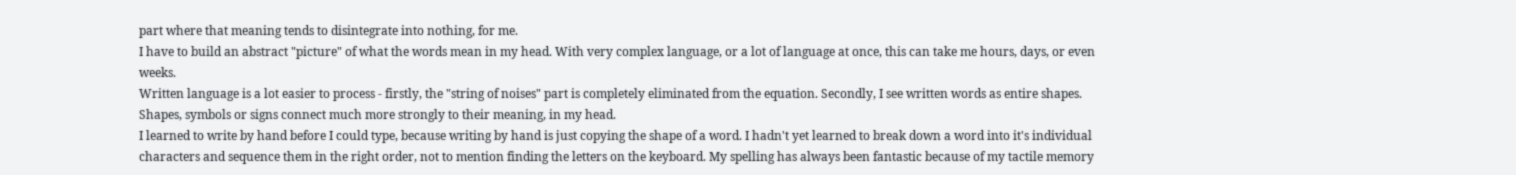part where that meaning tends to disintegrate into nothing, for me.
I have to build an abstract "picture" of what the words mean in my head. With very complex language, or a lot of language at once, this can take me hours, days, or even weeks.
Written language is a lot easier to process - firstly, the "string of noises" part is completely eliminated from the equation. Secondly, I see written words as entire shapes. Shapes, symbols or signs connect much more strongly to their meaning, in my head.
I learned to write by hand before I could type, because writing by hand is just copying the shape of a word. I hadn't yet learned to break down a word into it's individual characters and sequence them in the right order, not to mention finding the letters on the keyboard. My spelling has always been fantastic because of my tactile memory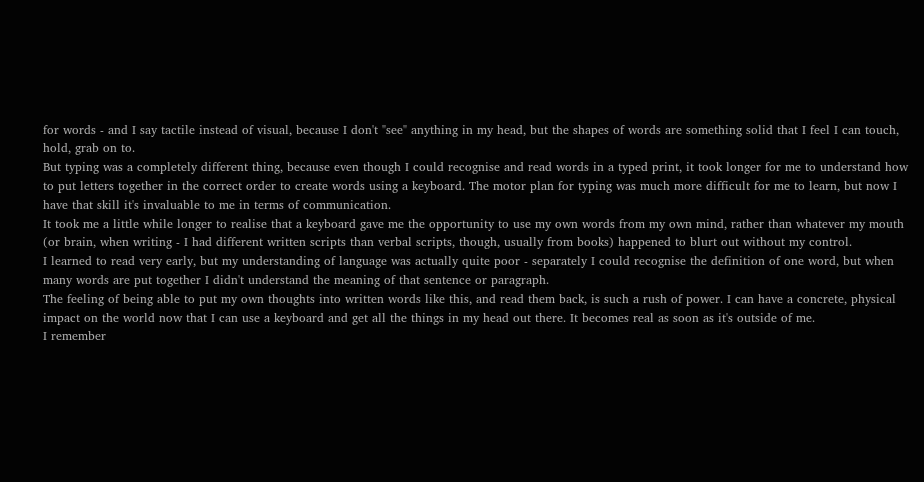for words - and I say tactile instead of visual, because I don't "see" anything in my head, but the shapes of words are something solid that I feel I can touch, hold, grab on to.
But typing was a completely different thing, because even though I could recognise and read words in a typed print, it took longer for me to understand how to put letters together in the correct order to create words using a keyboard. The motor plan for typing was much more difficult for me to learn, but now I have that skill it's invaluable to me in terms of communication.
It took me a little while longer to realise that a keyboard gave me the opportunity to use my own words from my own mind, rather than whatever my mouth (or brain, when writing - I had different written scripts than verbal scripts, though, usually from books) happened to blurt out without my control.
I learned to read very early, but my understanding of language was actually quite poor - separately I could recognise the definition of one word, but when many words are put together I didn't understand the meaning of that sentence or paragraph.
The feeling of being able to put my own thoughts into written words like this, and read them back, is such a rush of power. I can have a concrete, physical impact on the world now that I can use a keyboard and get all the things in my head out there. It becomes real as soon as it's outside of me.
I remember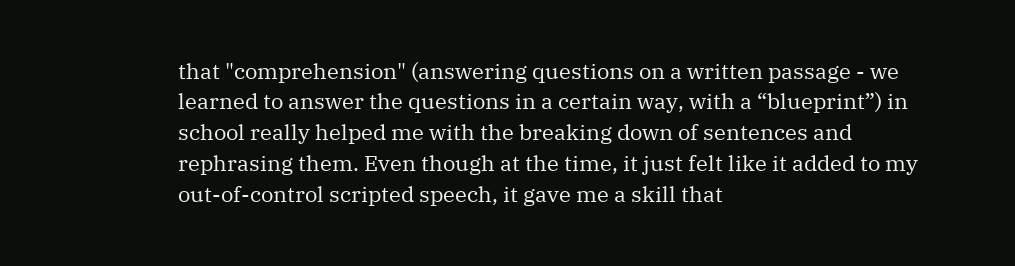that "comprehension" (answering questions on a written passage - we learned to answer the questions in a certain way, with a “blueprint”) in school really helped me with the breaking down of sentences and rephrasing them. Even though at the time, it just felt like it added to my out-of-control scripted speech, it gave me a skill that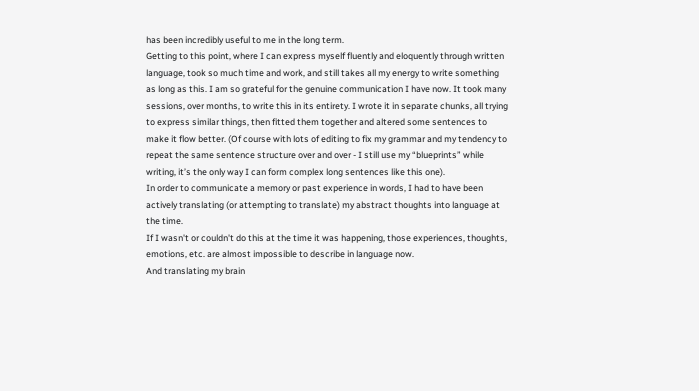has been incredibly useful to me in the long term.
Getting to this point, where I can express myself fluently and eloquently through written language, took so much time and work, and still takes all my energy to write something as long as this. I am so grateful for the genuine communication I have now. It took many sessions, over months, to write this in its entirety. I wrote it in separate chunks, all trying to express similar things, then fitted them together and altered some sentences to make it flow better. (Of course with lots of editing to fix my grammar and my tendency to repeat the same sentence structure over and over - I still use my “blueprints” while writing, it’s the only way I can form complex long sentences like this one).
In order to communicate a memory or past experience in words, I had to have been actively translating (or attempting to translate) my abstract thoughts into language at the time.
If I wasn't or couldn't do this at the time it was happening, those experiences, thoughts, emotions, etc. are almost impossible to describe in language now.
And translating my brain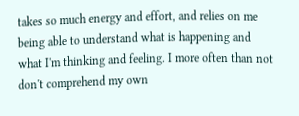takes so much energy and effort, and relies on me being able to understand what is happening and what I'm thinking and feeling. I more often than not don't comprehend my own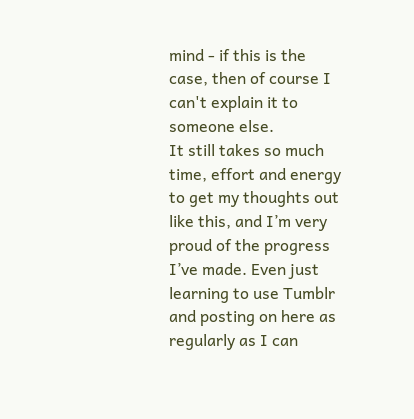mind - if this is the case, then of course I can't explain it to someone else.
It still takes so much time, effort and energy to get my thoughts out like this, and I’m very proud of the progress I’ve made. Even just learning to use Tumblr and posting on here as regularly as I can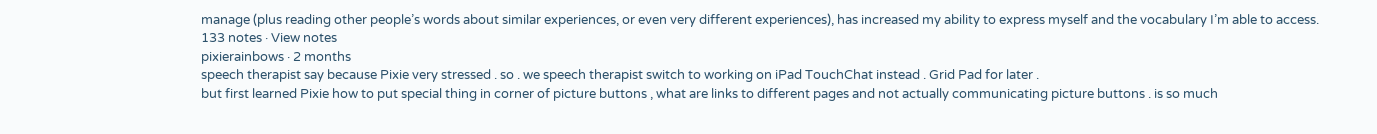manage (plus reading other people’s words about similar experiences, or even very different experiences), has increased my ability to express myself and the vocabulary I’m able to access.
133 notes · View notes
pixierainbows · 2 months
speech therapist say because Pixie very stressed . so . we speech therapist switch to working on iPad TouchChat instead . Grid Pad for later .
but first learned Pixie how to put special thing in corner of picture buttons , what are links to different pages and not actually communicating picture buttons . is so much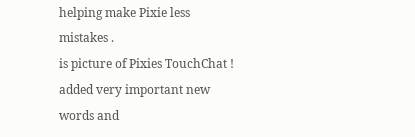helping make Pixie less mistakes .
is picture of Pixies TouchChat !
added very important new words and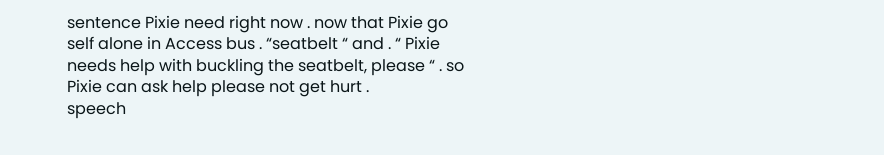sentence Pixie need right now . now that Pixie go self alone in Access bus . “seatbelt “ and . “ Pixie needs help with buckling the seatbelt, please “ . so Pixie can ask help please not get hurt .
speech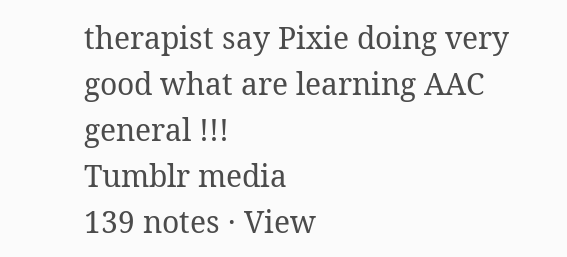therapist say Pixie doing very good what are learning AAC general !!!
Tumblr media
139 notes · View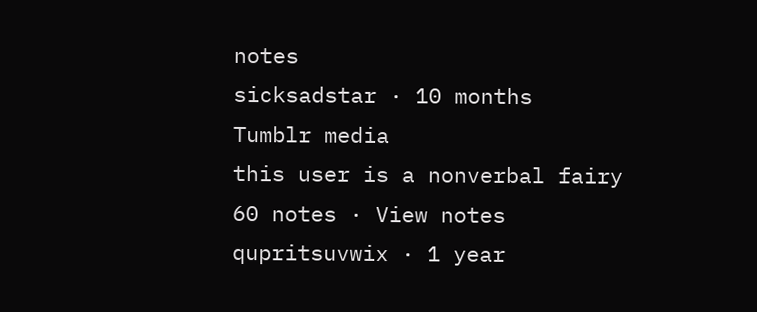notes
sicksadstar · 10 months
Tumblr media
this user is a nonverbal fairy
60 notes · View notes
qupritsuvwix · 1 year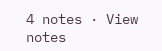4 notes · View notes